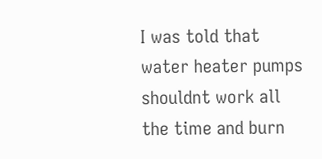I was told that water heater pumps shouldnt work all the time and burn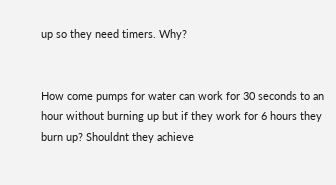up so they need timers. Why?


How come pumps for water can work for 30 seconds to an hour without burning up but if they work for 6 hours they burn up? Shouldnt they achieve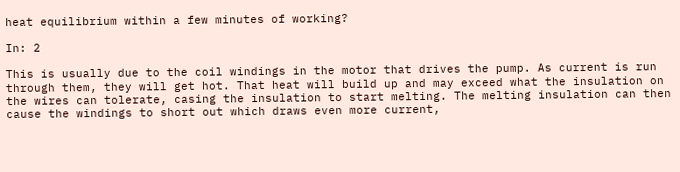heat equilibrium within a few minutes of working?

In: 2

This is usually due to the coil windings in the motor that drives the pump. As current is run through them, they will get hot. That heat will build up and may exceed what the insulation on the wires can tolerate, casing the insulation to start melting. The melting insulation can then cause the windings to short out which draws even more current,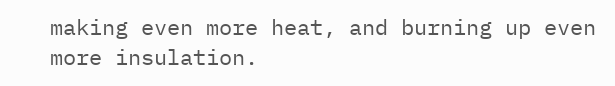making even more heat, and burning up even more insulation.